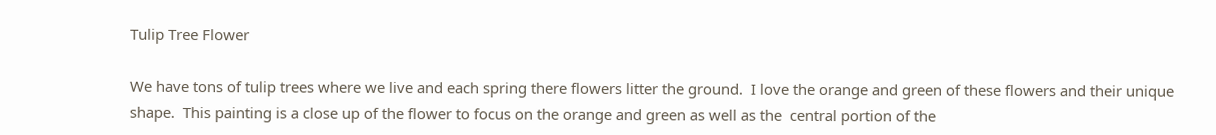Tulip Tree Flower

We have tons of tulip trees where we live and each spring there flowers litter the ground.  I love the orange and green of these flowers and their unique shape.  This painting is a close up of the flower to focus on the orange and green as well as the  central portion of the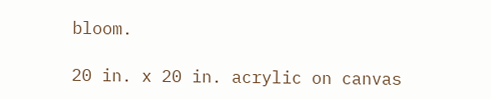bloom.

20 in. x 20 in. acrylic on canvas